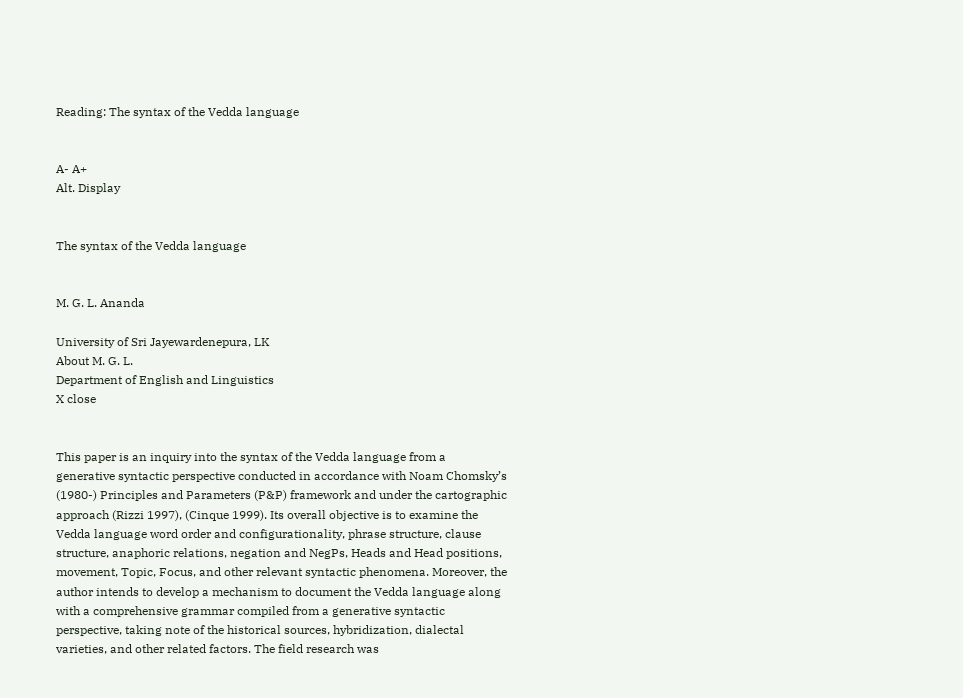Reading: The syntax of the Vedda language


A- A+
Alt. Display


The syntax of the Vedda language


M. G. L. Ananda

University of Sri Jayewardenepura, LK
About M. G. L.
Department of English and Linguistics
X close


This paper is an inquiry into the syntax of the Vedda language from a generative syntactic perspective conducted in accordance with Noam Chomsky’s (1980-) Principles and Parameters (P&P) framework and under the cartographic approach (Rizzi 1997), (Cinque 1999). Its overall objective is to examine the Vedda language word order and configurationality, phrase structure, clause structure, anaphoric relations, negation and NegPs, Heads and Head positions, movement, Topic, Focus, and other relevant syntactic phenomena. Moreover, the author intends to develop a mechanism to document the Vedda language along with a comprehensive grammar compiled from a generative syntactic perspective, taking note of the historical sources, hybridization, dialectal varieties, and other related factors. The field research was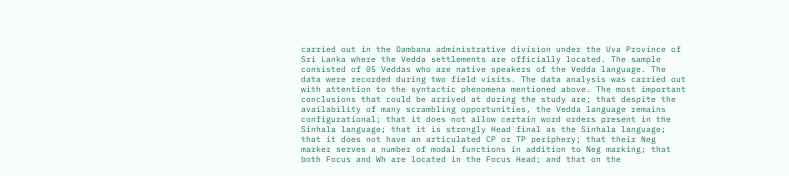carried out in the Dambana administrative division under the Uva Province of Sri Lanka where the Vedda settlements are officially located. The sample consisted of 05 Veddas who are native speakers of the Vedda language. The data were recorded during two field visits. The data analysis was carried out with attention to the syntactic phenomena mentioned above. The most important conclusions that could be arrived at during the study are; that despite the availability of many scrambling opportunities, the Vedda language remains configurational; that it does not allow certain word orders present in the Sinhala language; that it is strongly Head final as the Sinhala language; that it does not have an articulated CP or TP periphery; that their Neg marker serves a number of modal functions in addition to Neg marking; that both Focus and Wh are located in the Focus Head; and that on the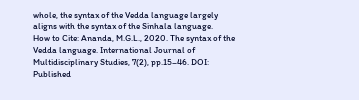whole, the syntax of the Vedda language largely aligns with the syntax of the Sinhala language.
How to Cite: Ananda, M.G.L., 2020. The syntax of the Vedda language. International Journal of Multidisciplinary Studies, 7(2), pp.15–46. DOI:
Published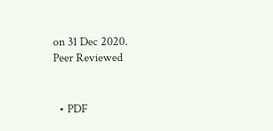on 31 Dec 2020.
Peer Reviewed


  • PDF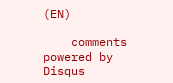(EN)

    comments powered by Disqus